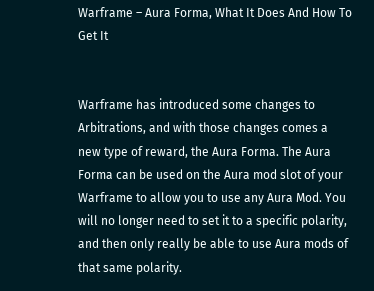Warframe – Aura Forma, What It Does And How To Get It


Warframe has introduced some changes to Arbitrations, and with those changes comes a new type of reward, the Aura Forma. The Aura Forma can be used on the Aura mod slot of your Warframe to allow you to use any Aura Mod. You will no longer need to set it to a specific polarity, and then only really be able to use Aura mods of that same polarity.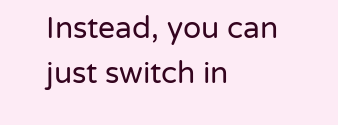Instead, you can just switch in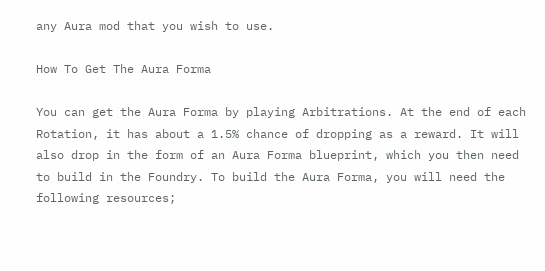any Aura mod that you wish to use.

How To Get The Aura Forma

You can get the Aura Forma by playing Arbitrations. At the end of each Rotation, it has about a 1.5% chance of dropping as a reward. It will also drop in the form of an Aura Forma blueprint, which you then need to build in the Foundry. To build the Aura Forma, you will need the following resources;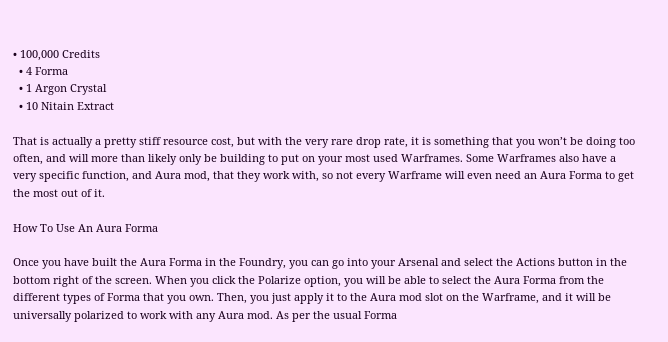• 100,000 Credits
  • 4 Forma
  • 1 Argon Crystal
  • 10 Nitain Extract

That is actually a pretty stiff resource cost, but with the very rare drop rate, it is something that you won’t be doing too often, and will more than likely only be building to put on your most used Warframes. Some Warframes also have a very specific function, and Aura mod, that they work with, so not every Warframe will even need an Aura Forma to get the most out of it.

How To Use An Aura Forma

Once you have built the Aura Forma in the Foundry, you can go into your Arsenal and select the Actions button in the bottom right of the screen. When you click the Polarize option, you will be able to select the Aura Forma from the different types of Forma that you own. Then, you just apply it to the Aura mod slot on the Warframe, and it will be universally polarized to work with any Aura mod. As per the usual Forma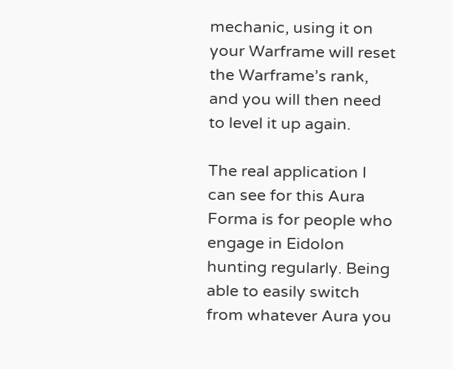mechanic, using it on your Warframe will reset the Warframe’s rank, and you will then need to level it up again.

The real application I can see for this Aura Forma is for people who engage in Eidolon hunting regularly. Being able to easily switch from whatever Aura you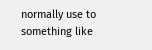normally use to something like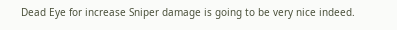Dead Eye for increase Sniper damage is going to be very nice indeed.